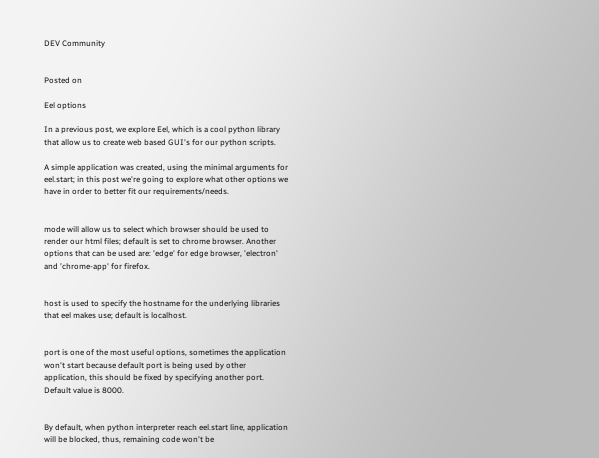DEV Community


Posted on

Eel options

In a previous post, we explore Eel, which is a cool python library that allow us to create web based GUI's for our python scripts.

A simple application was created, using the minimal arguments for eel.start; in this post we're going to explore what other options we have in order to better fit our requirements/needs.


mode will allow us to select which browser should be used to render our html files; default is set to chrome browser. Another options that can be used are: 'edge' for edge browser, 'electron' and 'chrome-app' for firefox.


host is used to specify the hostname for the underlying libraries that eel makes use; default is localhost.


port is one of the most useful options, sometimes the application won't start because default port is being used by other application, this should be fixed by specifying another port. Default value is 8000.


By default, when python interpreter reach eel.start line, application will be blocked, thus, remaining code won't be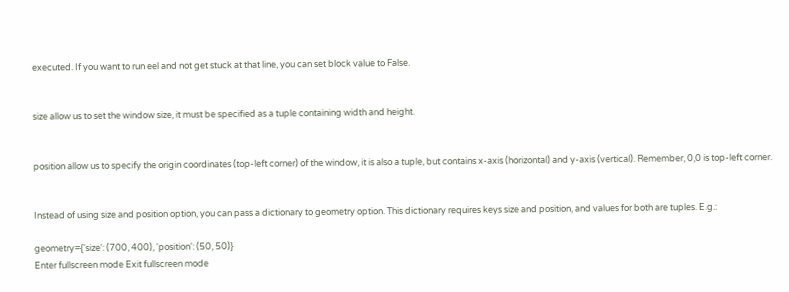executed. If you want to run eel and not get stuck at that line, you can set block value to False.


size allow us to set the window size, it must be specified as a tuple containing width and height.


position allow us to specify the origin coordinates (top-left corner) of the window, it is also a tuple, but contains x-axis (horizontal) and y-axis (vertical). Remember, 0,0 is top-left corner.


Instead of using size and position option, you can pass a dictionary to geometry option. This dictionary requires keys size and position, and values for both are tuples. E.g.:

geometry={'size': (700, 400), 'position': (50, 50)}
Enter fullscreen mode Exit fullscreen mode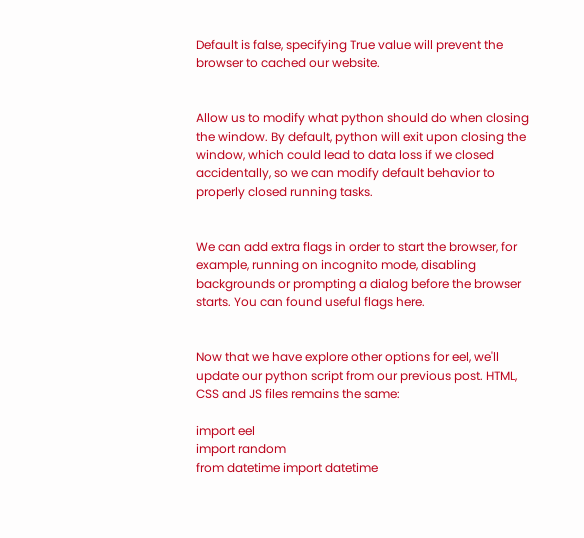Default is false, specifying True value will prevent the browser to cached our website.


Allow us to modify what python should do when closing the window. By default, python will exit upon closing the window, which could lead to data loss if we closed accidentally, so we can modify default behavior to properly closed running tasks.


We can add extra flags in order to start the browser, for example, running on incognito mode, disabling backgrounds or prompting a dialog before the browser starts. You can found useful flags here.


Now that we have explore other options for eel, we'll update our python script from our previous post. HTML, CSS and JS files remains the same:

import eel
import random
from datetime import datetime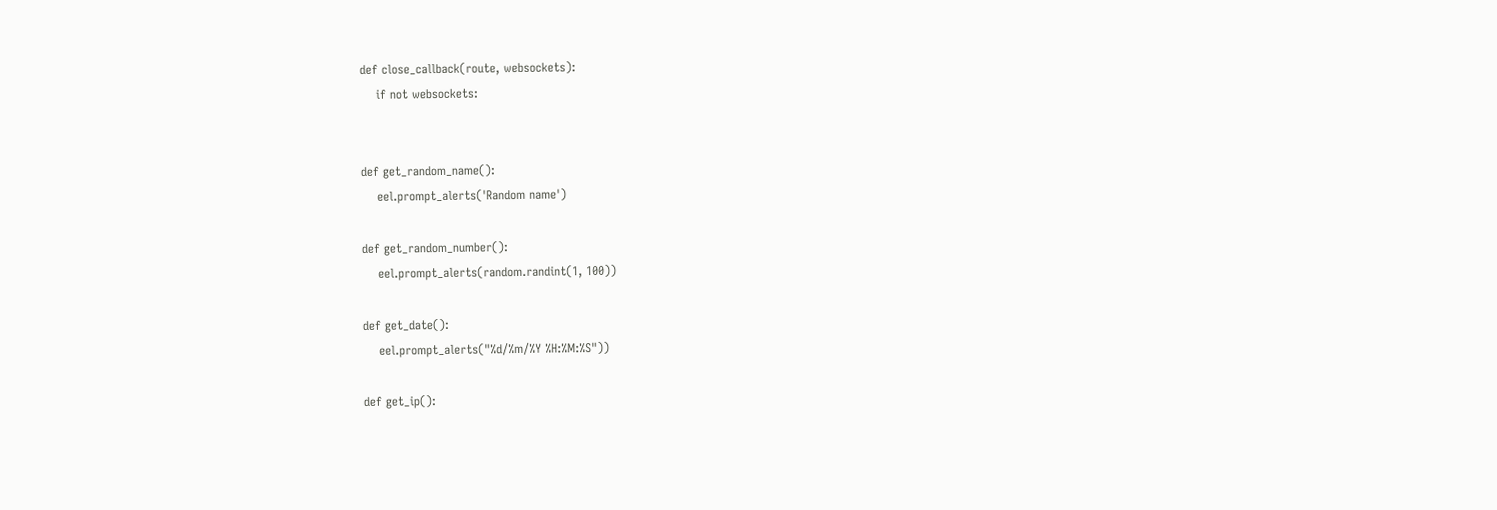def close_callback(route, websockets):
    if not websockets:


def get_random_name():
    eel.prompt_alerts('Random name')

def get_random_number():
    eel.prompt_alerts(random.randint(1, 100))

def get_date():
    eel.prompt_alerts("%d/%m/%Y %H:%M:%S"))

def get_ip():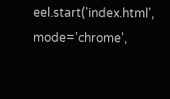eel.start('index.html', mode='chrome',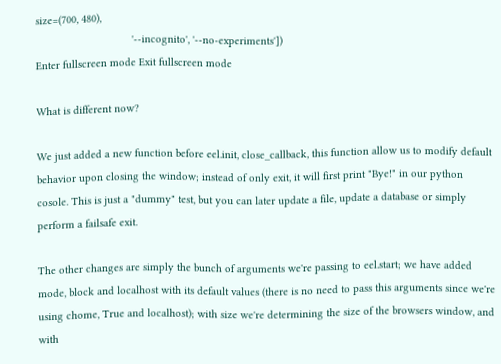size=(700, 480),
                                '--incognito', '--no-experiments'])
Enter fullscreen mode Exit fullscreen mode

What is different now?

We just added a new function before eel.init, close_callback, this function allow us to modify default behavior upon closing the window; instead of only exit, it will first print "Bye!" in our python cosole. This is just a "dummy" test, but you can later update a file, update a database or simply perform a failsafe exit.

The other changes are simply the bunch of arguments we're passing to eel.start; we have added mode, block and localhost with its default values (there is no need to pass this arguments since we're using chome, True and localhost); with size we're determining the size of the browsers window, and with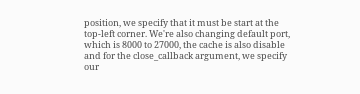position, we specify that it must be start at the top-left corner. We're also changing default port, which is 8000 to 27000, the cache is also disable and for the close_callback argument, we specify our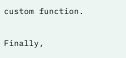custom function.

Finally,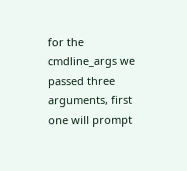for the cmdline_args we passed three arguments, first one will prompt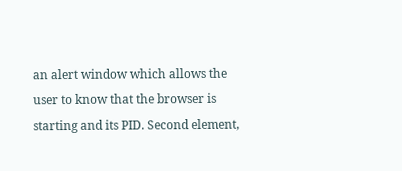an alert window which allows the user to know that the browser is starting and its PID. Second element,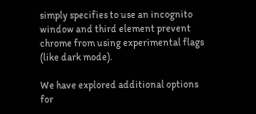simply specifies to use an incognito window and third element prevent chrome from using experimental flags (like dark mode).

We have explored additional options for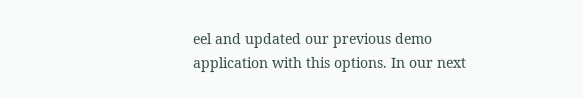eel and updated our previous demo application with this options. In our next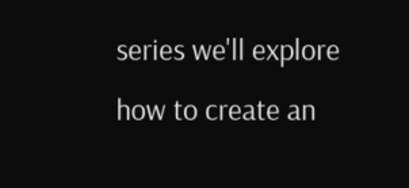series we'll explore how to create an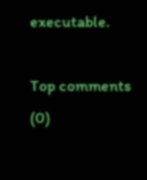executable.

Top comments (0)